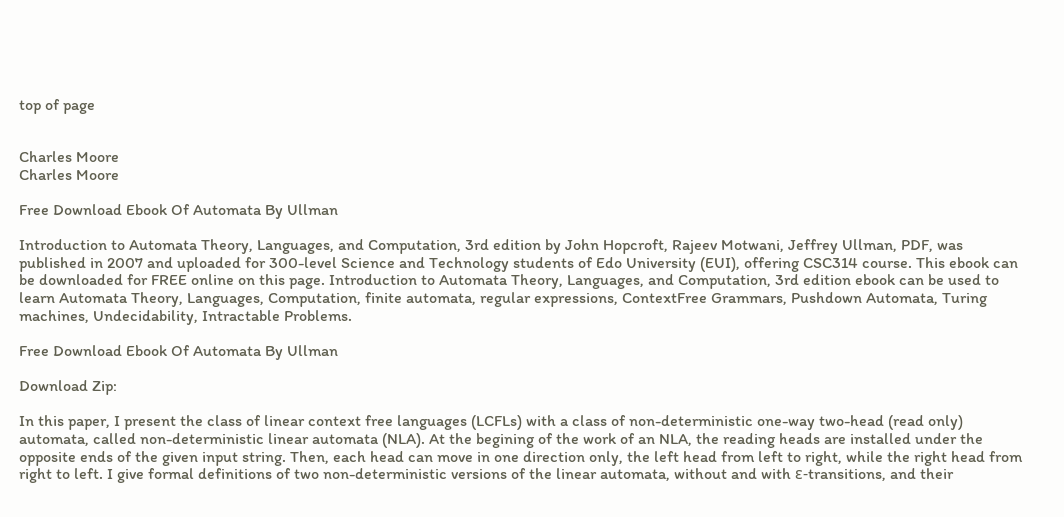top of page


Charles Moore
Charles Moore

Free Download Ebook Of Automata By Ullman

Introduction to Automata Theory, Languages, and Computation, 3rd edition by John Hopcroft, Rajeev Motwani, Jeffrey Ullman, PDF, was published in 2007 and uploaded for 300-level Science and Technology students of Edo University (EUI), offering CSC314 course. This ebook can be downloaded for FREE online on this page. Introduction to Automata Theory, Languages, and Computation, 3rd edition ebook can be used to learn Automata Theory, Languages, Computation, finite automata, regular expressions, ContextFree Grammars, Pushdown Automata, Turing machines, Undecidability, Intractable Problems.

Free Download Ebook Of Automata By Ullman

Download Zip:

In this paper, I present the class of linear context free languages (LCFLs) with a class of non-deterministic one-way two-head (read only) automata, called non-deterministic linear automata (NLA). At the begining of the work of an NLA, the reading heads are installed under the opposite ends of the given input string. Then, each head can move in one direction only, the left head from left to right, while the right head from right to left. I give formal definitions of two non-deterministic versions of the linear automata, without and with ε-transitions, and their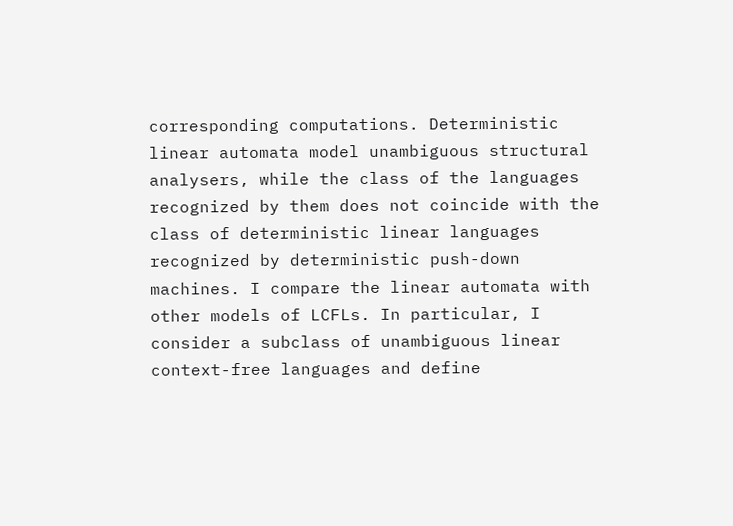corresponding computations. Deterministic linear automata model unambiguous structural analysers, while the class of the languages recognized by them does not coincide with the class of deterministic linear languages recognized by deterministic push-down machines. I compare the linear automata with other models of LCFLs. In particular, I consider a subclass of unambiguous linear context-free languages and define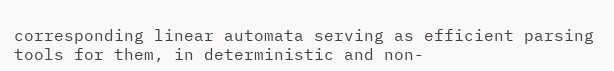corresponding linear automata serving as efficient parsing tools for them, in deterministic and non-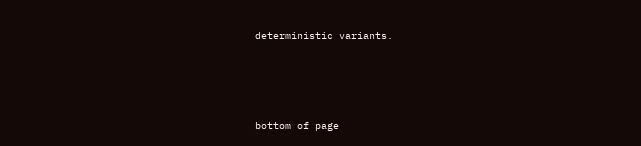deterministic variants.




bottom of page